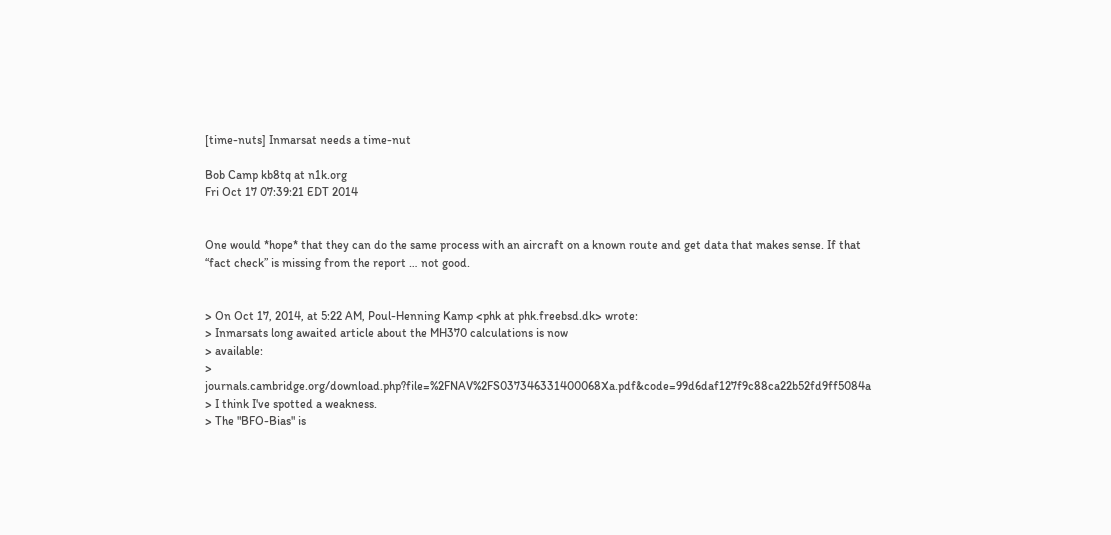[time-nuts] Inmarsat needs a time-nut

Bob Camp kb8tq at n1k.org
Fri Oct 17 07:39:21 EDT 2014


One would *hope* that they can do the same process with an aircraft on a known route and get data that makes sense. If that “fact check” is missing from the report … not good.


> On Oct 17, 2014, at 5:22 AM, Poul-Henning Kamp <phk at phk.freebsd.dk> wrote:
> Inmarsats long awaited article about the MH370 calculations is now
> available:
>   journals.cambridge.org/download.php?file=%2FNAV%2FS037346331400068Xa.pdf&code=99d6daf127f9c88ca22b52fd9ff5084a
> I think I've spotted a weakness.
> The "BFO-Bias" is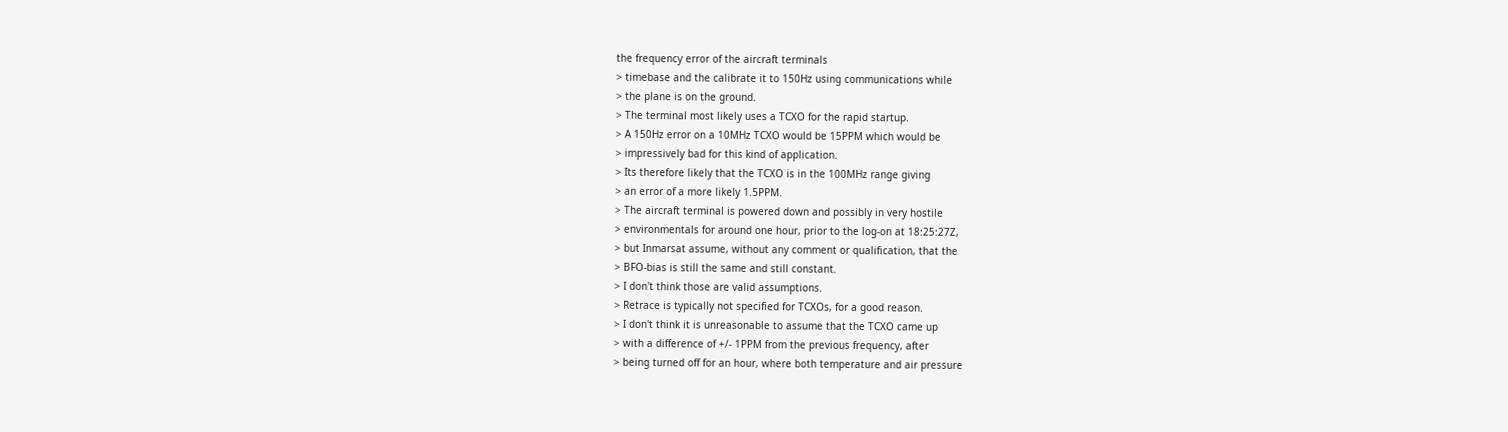the frequency error of the aircraft terminals
> timebase and the calibrate it to 150Hz using communications while
> the plane is on the ground.
> The terminal most likely uses a TCXO for the rapid startup.
> A 150Hz error on a 10MHz TCXO would be 15PPM which would be
> impressively bad for this kind of application.
> Its therefore likely that the TCXO is in the 100MHz range giving
> an error of a more likely 1.5PPM.
> The aircraft terminal is powered down and possibly in very hostile
> environmentals for around one hour, prior to the log-on at 18:25:27Z,
> but Inmarsat assume, without any comment or qualification, that the
> BFO-bias is still the same and still constant.
> I don't think those are valid assumptions.
> Retrace is typically not specified for TCXOs, for a good reason.
> I don't think it is unreasonable to assume that the TCXO came up
> with a difference of +/- 1PPM from the previous frequency, after
> being turned off for an hour, where both temperature and air pressure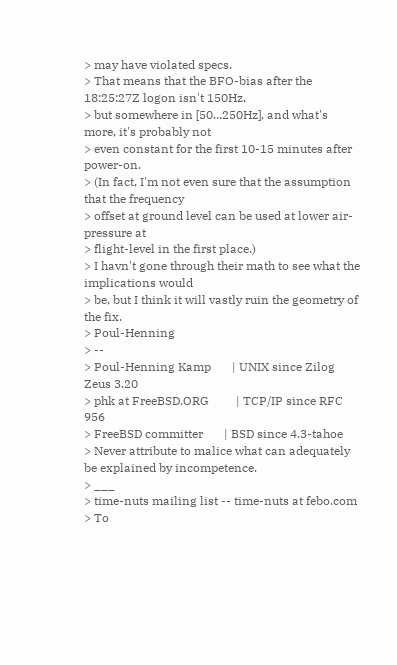> may have violated specs.
> That means that the BFO-bias after the 18:25:27Z logon isn't 150Hz,
> but somewhere in [50...250Hz], and what's more, it's probably not
> even constant for the first 10-15 minutes after power-on.
> (In fact, I'm not even sure that the assumption that the frequency
> offset at ground level can be used at lower air-pressure at
> flight-level in the first place.)
> I havn't gone through their math to see what the implications would
> be, but I think it will vastly ruin the geometry of the fix.
> Poul-Henning
> --
> Poul-Henning Kamp       | UNIX since Zilog Zeus 3.20
> phk at FreeBSD.ORG         | TCP/IP since RFC 956
> FreeBSD committer       | BSD since 4.3-tahoe
> Never attribute to malice what can adequately be explained by incompetence.
> ___
> time-nuts mailing list -- time-nuts at febo.com
> To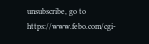unsubscribe, go to https://www.febo.com/cgi-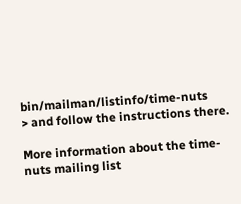bin/mailman/listinfo/time-nuts
> and follow the instructions there.

More information about the time-nuts mailing list